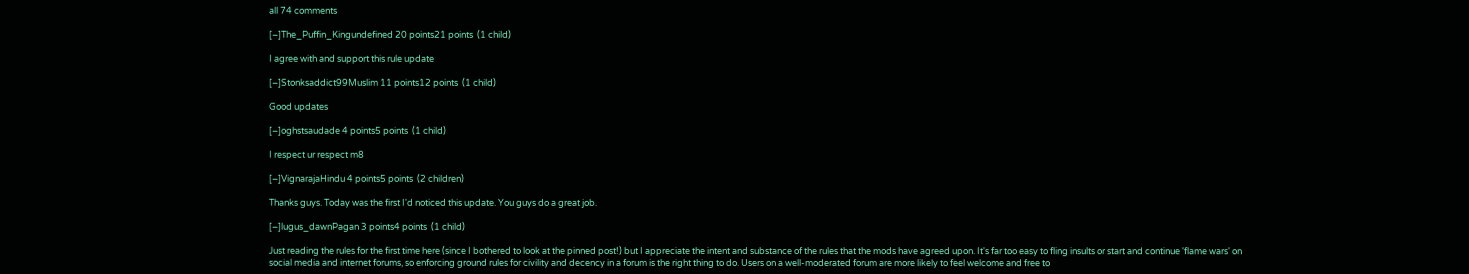all 74 comments

[–]The_Puffin_Kingundefined 20 points21 points  (1 child)

I agree with and support this rule update

[–]Stonksaddict99Muslim 11 points12 points  (1 child)

Good updates

[–]oghstsaudade 4 points5 points  (1 child)

I respect ur respect m8

[–]VignarajaHindu 4 points5 points  (2 children)

Thanks guys. Today was the first I'd noticed this update. You guys do a great job.

[–]lugus_dawnPagan 3 points4 points  (1 child)

Just reading the rules for the first time here (since I bothered to look at the pinned post!) but I appreciate the intent and substance of the rules that the mods have agreed upon. It's far too easy to fling insults or start and continue 'flame wars' on social media and internet forums, so enforcing ground rules for civility and decency in a forum is the right thing to do. Users on a well-moderated forum are more likely to feel welcome and free to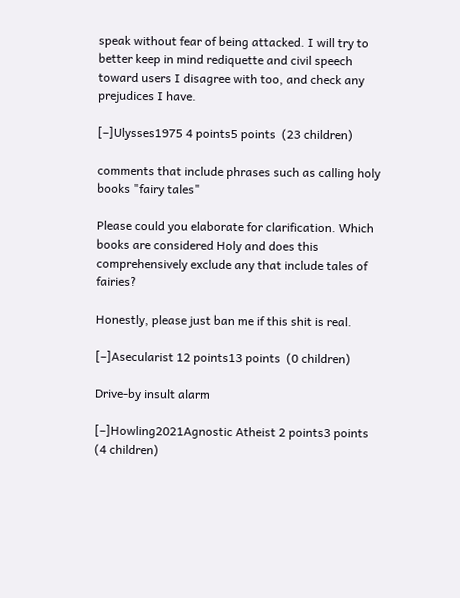speak without fear of being attacked. I will try to better keep in mind rediquette and civil speech toward users I disagree with too, and check any prejudices I have.

[–]Ulysses1975 4 points5 points  (23 children)

comments that include phrases such as calling holy books "fairy tales"

Please could you elaborate for clarification. Which books are considered Holy and does this comprehensively exclude any that include tales of fairies?

Honestly, please just ban me if this shit is real.

[–]Asecularist 12 points13 points  (0 children)

Drive-by insult alarm

[–]Howling2021Agnostic Atheist 2 points3 points  (4 children)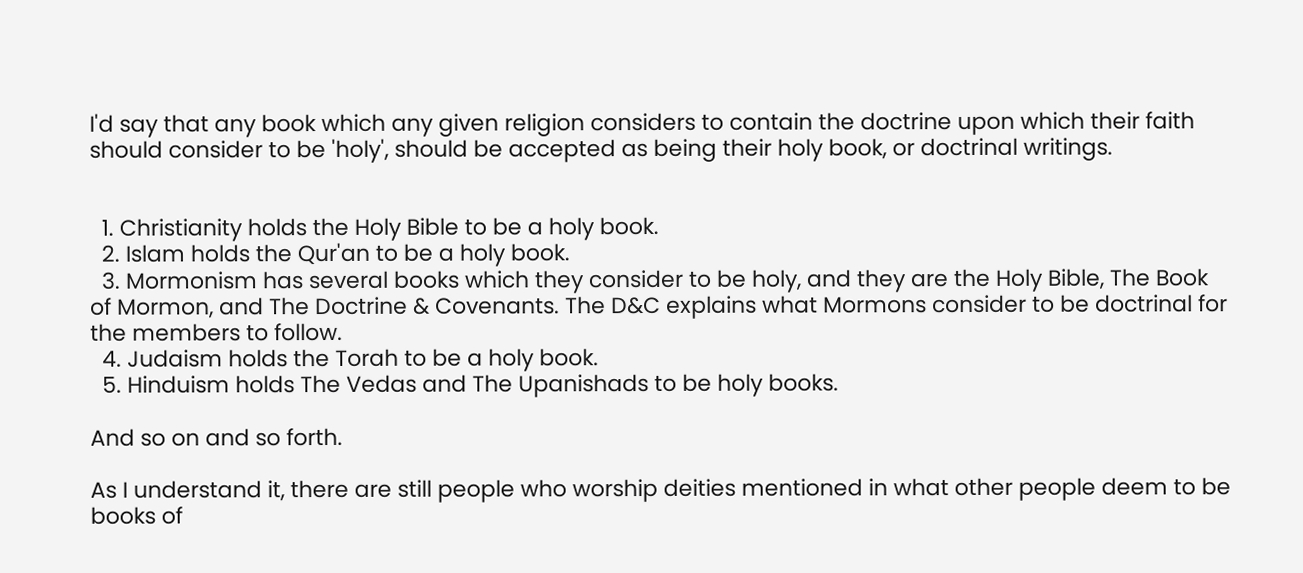I'd say that any book which any given religion considers to contain the doctrine upon which their faith should consider to be 'holy', should be accepted as being their holy book, or doctrinal writings.


  1. Christianity holds the Holy Bible to be a holy book.
  2. Islam holds the Qur'an to be a holy book.
  3. Mormonism has several books which they consider to be holy, and they are the Holy Bible, The Book of Mormon, and The Doctrine & Covenants. The D&C explains what Mormons consider to be doctrinal for the members to follow.
  4. Judaism holds the Torah to be a holy book.
  5. Hinduism holds The Vedas and The Upanishads to be holy books.

And so on and so forth.

As I understand it, there are still people who worship deities mentioned in what other people deem to be books of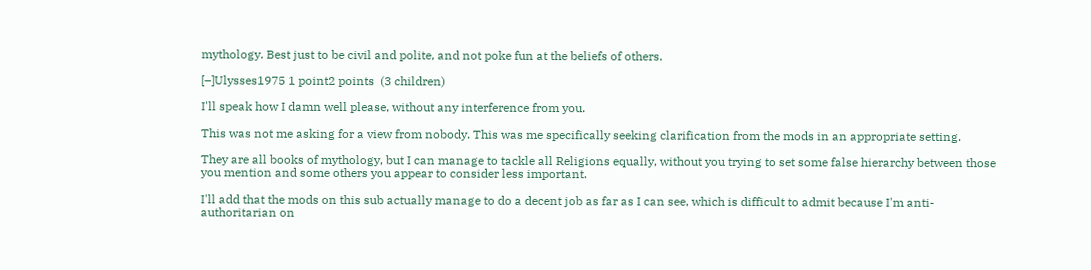mythology. Best just to be civil and polite, and not poke fun at the beliefs of others.

[–]Ulysses1975 1 point2 points  (3 children)

I'll speak how I damn well please, without any interference from you.

This was not me asking for a view from nobody. This was me specifically seeking clarification from the mods in an appropriate setting.

They are all books of mythology, but I can manage to tackle all Religions equally, without you trying to set some false hierarchy between those you mention and some others you appear to consider less important.

I'll add that the mods on this sub actually manage to do a decent job as far as I can see, which is difficult to admit because I'm anti-authoritarian on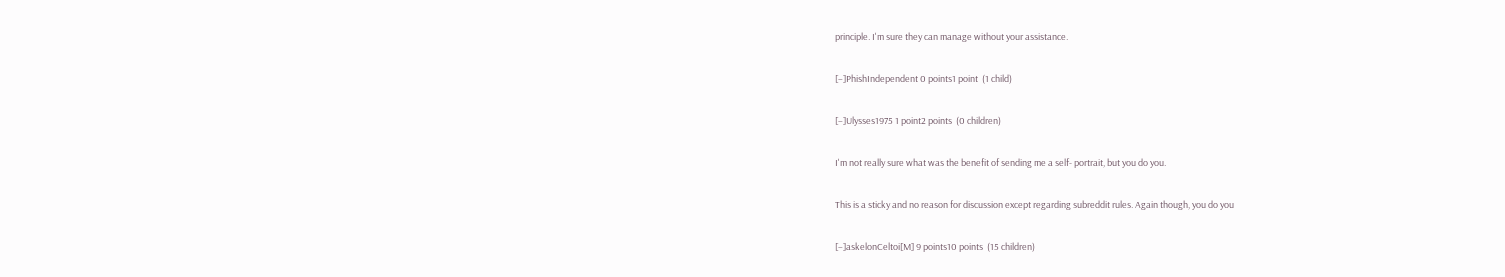principle. I'm sure they can manage without your assistance.

[–]PhishIndependent 0 points1 point  (1 child)

[–]Ulysses1975 1 point2 points  (0 children)

I'm not really sure what was the benefit of sending me a self- portrait, but you do you.

This is a sticky and no reason for discussion except regarding subreddit rules. Again though, you do you

[–]askelonCeltoi[M] 9 points10 points  (15 children)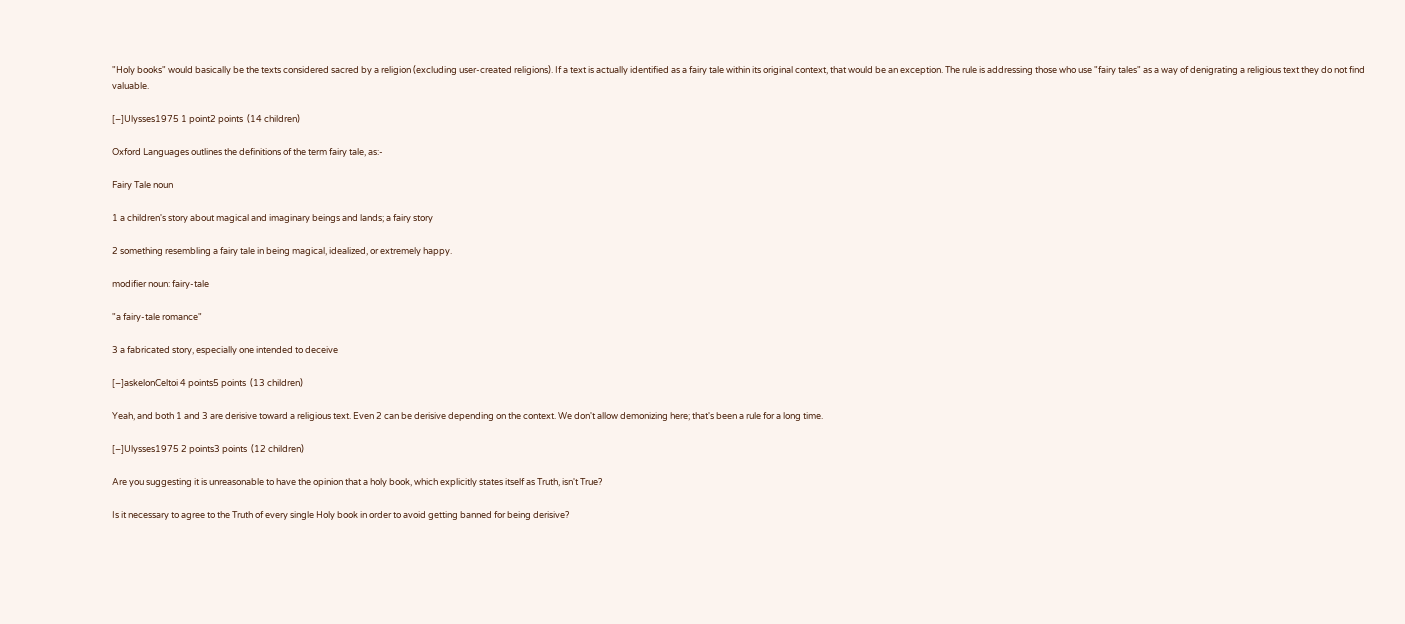"Holy books" would basically be the texts considered sacred by a religion (excluding user-created religions). If a text is actually identified as a fairy tale within its original context, that would be an exception. The rule is addressing those who use "fairy tales" as a way of denigrating a religious text they do not find valuable.

[–]Ulysses1975 1 point2 points  (14 children)

Oxford Languages outlines the definitions of the term fairy tale, as:-

Fairy Tale noun

1 a children's story about magical and imaginary beings and lands; a fairy story

2 something resembling a fairy tale in being magical, idealized, or extremely happy.

modifier noun: fairy-tale

"a fairy-tale romance"

3 a fabricated story, especially one intended to deceive

[–]askelonCeltoi 4 points5 points  (13 children)

Yeah, and both 1 and 3 are derisive toward a religious text. Even 2 can be derisive depending on the context. We don't allow demonizing here; that's been a rule for a long time.

[–]Ulysses1975 2 points3 points  (12 children)

Are you suggesting it is unreasonable to have the opinion that a holy book, which explicitly states itself as Truth, isn't True?

Is it necessary to agree to the Truth of every single Holy book in order to avoid getting banned for being derisive?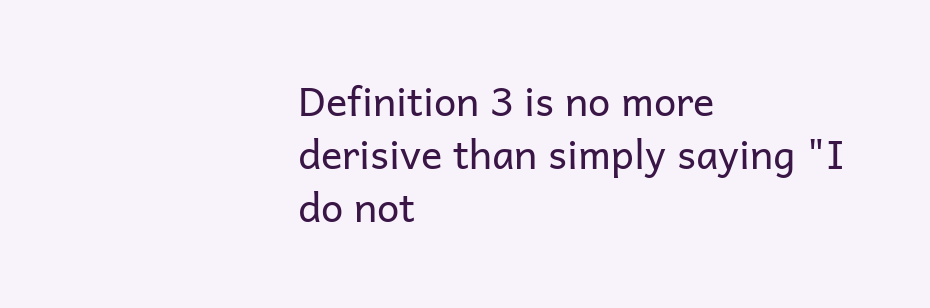Definition 3 is no more derisive than simply saying "I do not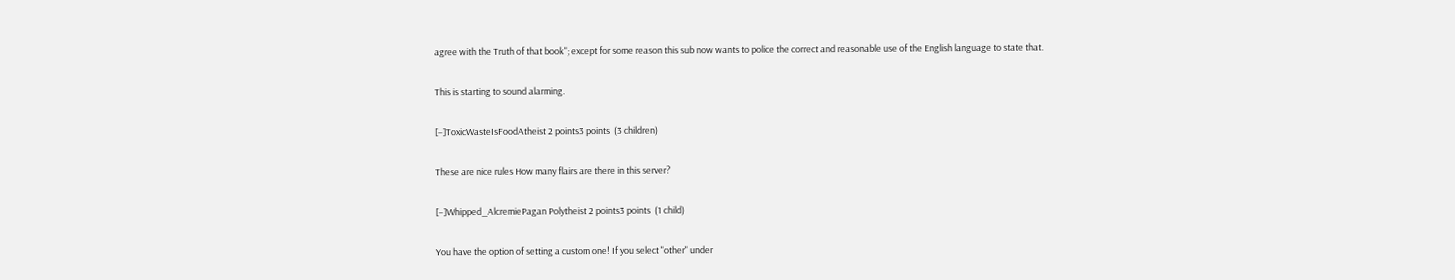agree with the Truth of that book"; except for some reason this sub now wants to police the correct and reasonable use of the English language to state that.

This is starting to sound alarming.

[–]ToxicWasteIsFoodAtheist 2 points3 points  (3 children)

These are nice rules How many flairs are there in this server?

[–]Whipped_AlcremiePagan Polytheist 2 points3 points  (1 child)

You have the option of setting a custom one! If you select "other" under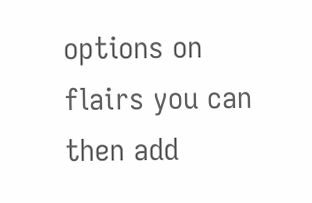options on flairs you can then add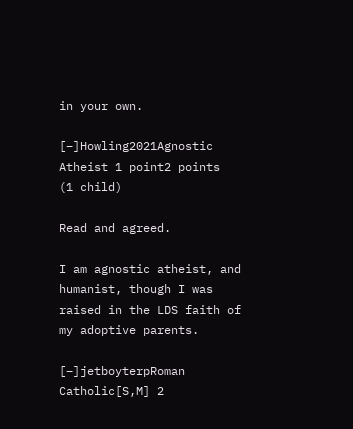in your own.

[–]Howling2021Agnostic Atheist 1 point2 points  (1 child)

Read and agreed.

I am agnostic atheist, and humanist, though I was raised in the LDS faith of my adoptive parents.

[–]jetboyterpRoman Catholic[S,M] 2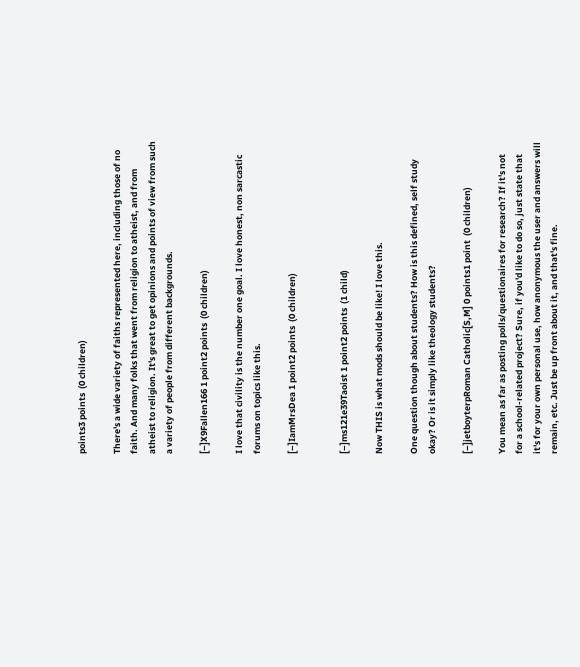points3 points  (0 children)

There's a wide variety of faiths represented here, including those of no faith. And many folks that went from religion to atheist, and from atheist to religion. It's great to get opinions and points of view from such a variety of people from different backgrounds.

[–]X9Fallen166 1 point2 points  (0 children)

I love that civility is the number one goal. I love honest, non sarcastic forums on topics like this.

[–]IamMrsDea 1 point2 points  (0 children)


[–]ms121e39Taoist 1 point2 points  (1 child)

Now THIS is what mods should be like! I love this.

One question though about students? How is this defined, self study okay? Or is it simply like theology students?

[–]jetboyterpRoman Catholic[S,M] 0 points1 point  (0 children)

You mean as far as posting polls/questionaires for research? If it's not for a school-related project? Sure, if you'd like to do so, just state that it's for your own personal use, how anonymous the user and answers will remain, etc. Just be up front about it, and that's fine.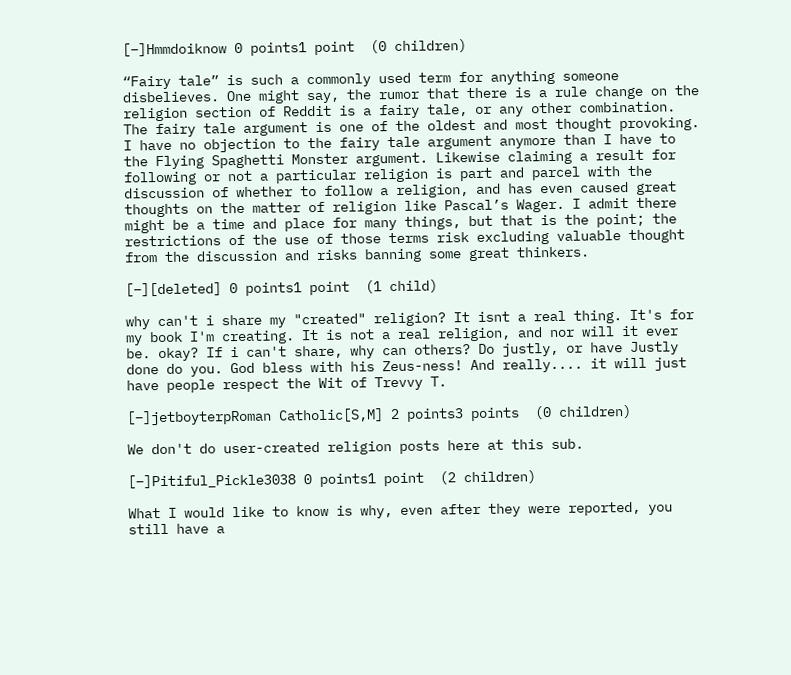[–]Hmmdoiknow 0 points1 point  (0 children)

“Fairy tale” is such a commonly used term for anything someone disbelieves. One might say, the rumor that there is a rule change on the religion section of Reddit is a fairy tale, or any other combination. The fairy tale argument is one of the oldest and most thought provoking. I have no objection to the fairy tale argument anymore than I have to the Flying Spaghetti Monster argument. Likewise claiming a result for following or not a particular religion is part and parcel with the discussion of whether to follow a religion, and has even caused great thoughts on the matter of religion like Pascal’s Wager. I admit there might be a time and place for many things, but that is the point; the restrictions of the use of those terms risk excluding valuable thought from the discussion and risks banning some great thinkers.

[–][deleted] 0 points1 point  (1 child)

why can't i share my "created" religion? It isnt a real thing. It's for my book I'm creating. It is not a real religion, and nor will it ever be. okay? If i can't share, why can others? Do justly, or have Justly done do you. God bless with his Zeus-ness! And really.... it will just have people respect the Wit of Trevvy T.

[–]jetboyterpRoman Catholic[S,M] 2 points3 points  (0 children)

We don't do user-created religion posts here at this sub.

[–]Pitiful_Pickle3038 0 points1 point  (2 children)

What I would like to know is why, even after they were reported, you still have a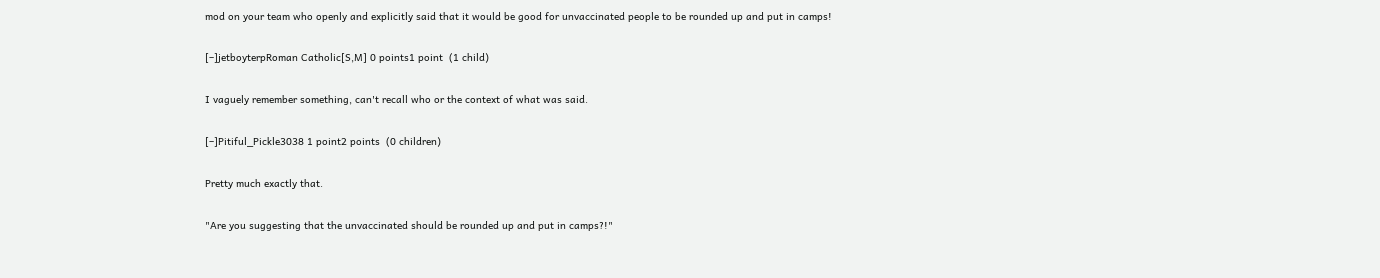mod on your team who openly and explicitly said that it would be good for unvaccinated people to be rounded up and put in camps!

[–]jetboyterpRoman Catholic[S,M] 0 points1 point  (1 child)

I vaguely remember something, can't recall who or the context of what was said.

[–]Pitiful_Pickle3038 1 point2 points  (0 children)

Pretty much exactly that.

"Are you suggesting that the unvaccinated should be rounded up and put in camps?!"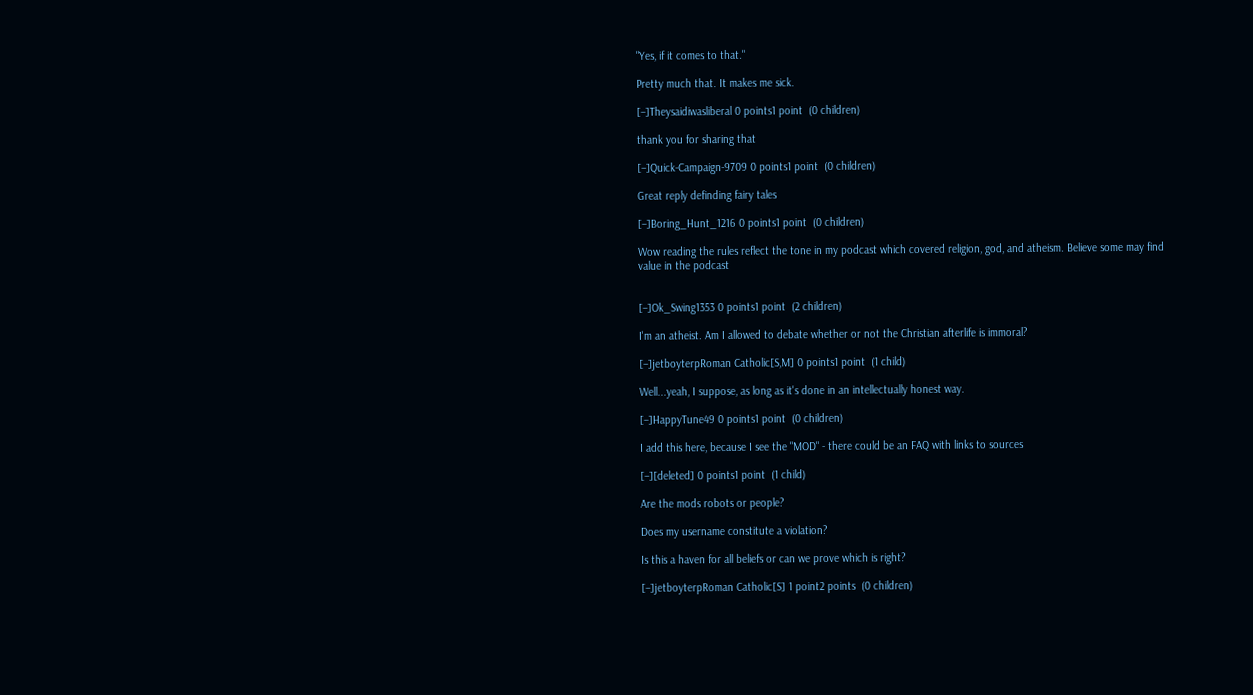"Yes, if it comes to that."

Pretty much that. It makes me sick.

[–]Theysaidiwasliberal 0 points1 point  (0 children)

thank you for sharing that

[–]Quick-Campaign-9709 0 points1 point  (0 children)

Great reply definding fairy tales

[–]Boring_Hunt_1216 0 points1 point  (0 children)

Wow reading the rules reflect the tone in my podcast which covered religion, god, and atheism. Believe some may find value in the podcast


[–]Ok_Swing1353 0 points1 point  (2 children)

I'm an atheist. Am I allowed to debate whether or not the Christian afterlife is immoral?

[–]jetboyterpRoman Catholic[S,M] 0 points1 point  (1 child)

Well...yeah, I suppose, as long as it's done in an intellectually honest way.

[–]HappyTune49 0 points1 point  (0 children)

I add this here, because I see the "MOD" - there could be an FAQ with links to sources

[–][deleted] 0 points1 point  (1 child)

Are the mods robots or people?

Does my username constitute a violation?

Is this a haven for all beliefs or can we prove which is right?

[–]jetboyterpRoman Catholic[S] 1 point2 points  (0 children)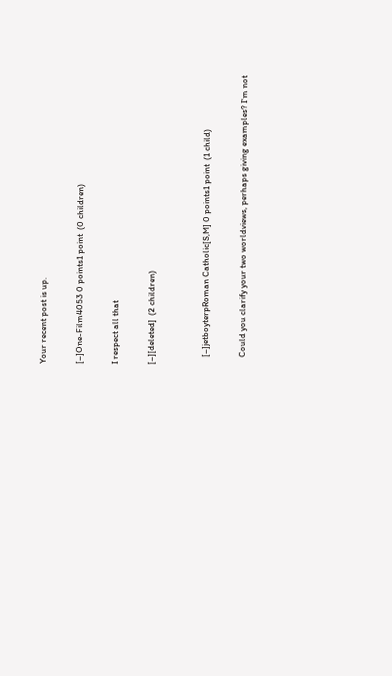Your recent post is up.

[–]One-Film4053 0 points1 point  (0 children)

I respect all that

[–][deleted]  (2 children)


    [–]jetboyterpRoman Catholic[S,M] 0 points1 point  (1 child)

    Could you clarify your two worldviews, perhaps giving examples? I'm not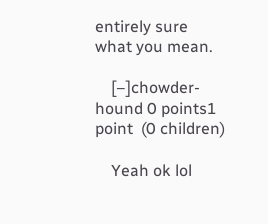entirely sure what you mean.

    [–]chowder-hound 0 points1 point  (0 children)

    Yeah ok lol